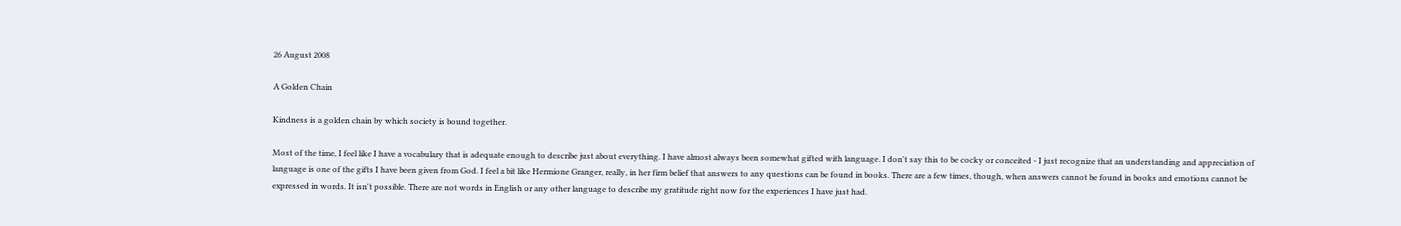26 August 2008

A Golden Chain

Kindness is a golden chain by which society is bound together.

Most of the time, I feel like I have a vocabulary that is adequate enough to describe just about everything. I have almost always been somewhat gifted with language. I don't say this to be cocky or conceited - I just recognize that an understanding and appreciation of language is one of the gifts I have been given from God. I feel a bit like Hermione Granger, really, in her firm belief that answers to any questions can be found in books. There are a few times, though, when answers cannot be found in books and emotions cannot be expressed in words. It isn't possible. There are not words in English or any other language to describe my gratitude right now for the experiences I have just had.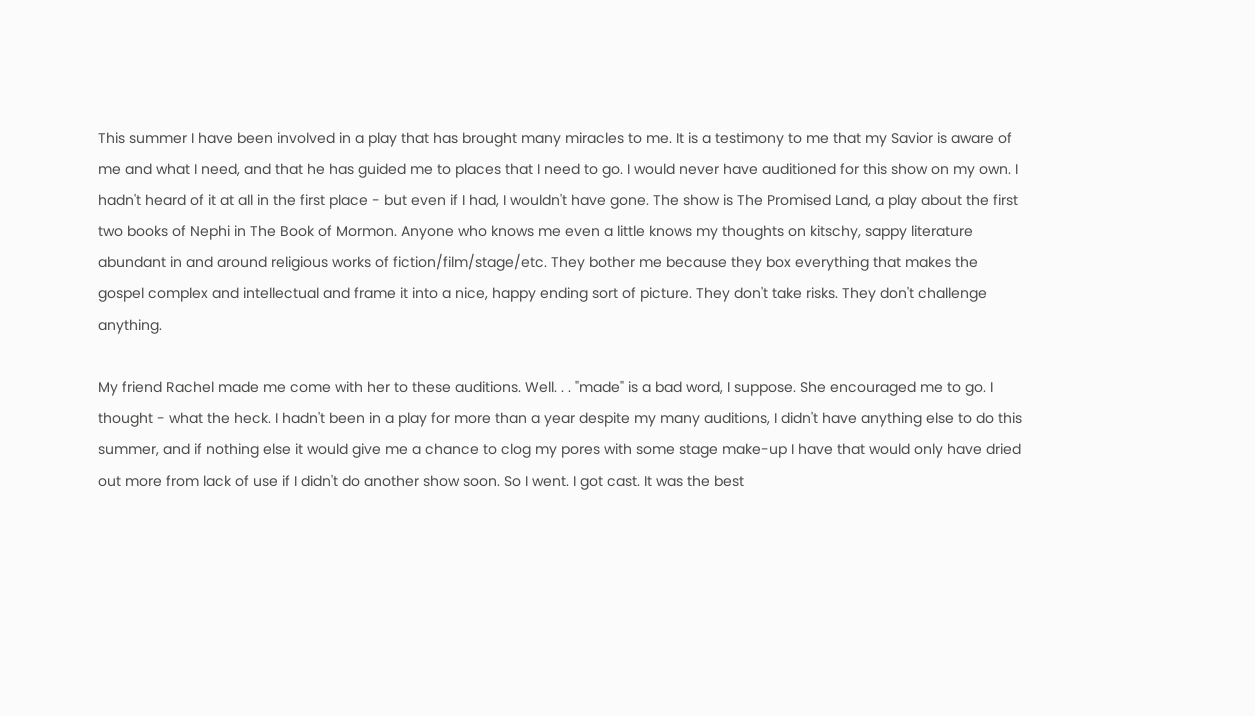This summer I have been involved in a play that has brought many miracles to me. It is a testimony to me that my Savior is aware of me and what I need, and that he has guided me to places that I need to go. I would never have auditioned for this show on my own. I hadn't heard of it at all in the first place - but even if I had, I wouldn't have gone. The show is The Promised Land, a play about the first two books of Nephi in The Book of Mormon. Anyone who knows me even a little knows my thoughts on kitschy, sappy literature abundant in and around religious works of fiction/film/stage/etc. They bother me because they box everything that makes the gospel complex and intellectual and frame it into a nice, happy ending sort of picture. They don't take risks. They don't challenge anything.

My friend Rachel made me come with her to these auditions. Well. . . "made" is a bad word, I suppose. She encouraged me to go. I thought - what the heck. I hadn't been in a play for more than a year despite my many auditions, I didn't have anything else to do this summer, and if nothing else it would give me a chance to clog my pores with some stage make-up I have that would only have dried out more from lack of use if I didn't do another show soon. So I went. I got cast. It was the best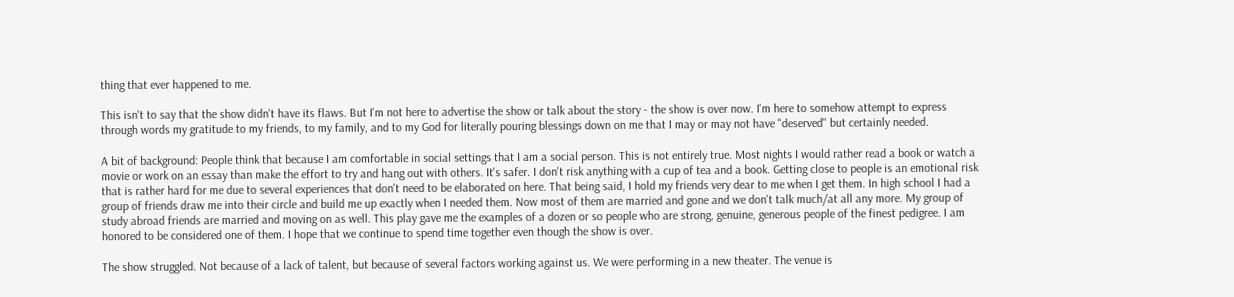thing that ever happened to me.

This isn't to say that the show didn't have its flaws. But I'm not here to advertise the show or talk about the story - the show is over now. I'm here to somehow attempt to express through words my gratitude to my friends, to my family, and to my God for literally pouring blessings down on me that I may or may not have "deserved" but certainly needed.

A bit of background: People think that because I am comfortable in social settings that I am a social person. This is not entirely true. Most nights I would rather read a book or watch a movie or work on an essay than make the effort to try and hang out with others. It's safer. I don't risk anything with a cup of tea and a book. Getting close to people is an emotional risk that is rather hard for me due to several experiences that don't need to be elaborated on here. That being said, I hold my friends very dear to me when I get them. In high school I had a group of friends draw me into their circle and build me up exactly when I needed them. Now most of them are married and gone and we don't talk much/at all any more. My group of study abroad friends are married and moving on as well. This play gave me the examples of a dozen or so people who are strong, genuine, generous people of the finest pedigree. I am honored to be considered one of them. I hope that we continue to spend time together even though the show is over.

The show struggled. Not because of a lack of talent, but because of several factors working against us. We were performing in a new theater. The venue is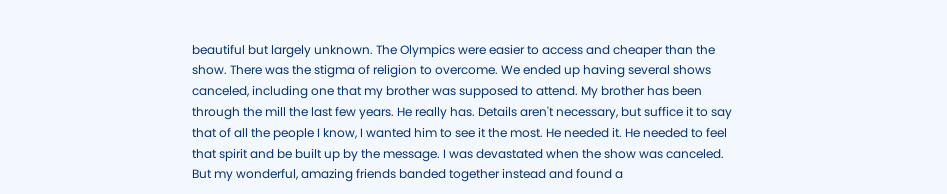beautiful but largely unknown. The Olympics were easier to access and cheaper than the show. There was the stigma of religion to overcome. We ended up having several shows canceled, including one that my brother was supposed to attend. My brother has been through the mill the last few years. He really has. Details aren't necessary, but suffice it to say that of all the people I know, I wanted him to see it the most. He needed it. He needed to feel that spirit and be built up by the message. I was devastated when the show was canceled. But my wonderful, amazing friends banded together instead and found a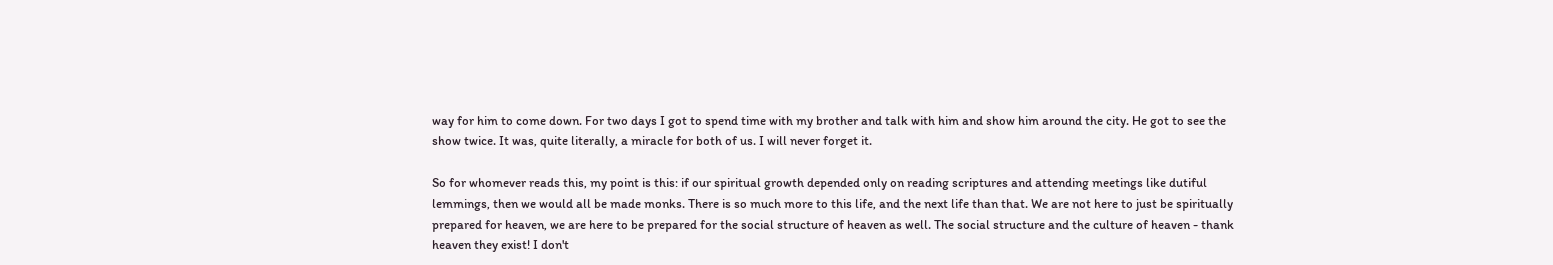way for him to come down. For two days I got to spend time with my brother and talk with him and show him around the city. He got to see the show twice. It was, quite literally, a miracle for both of us. I will never forget it.

So for whomever reads this, my point is this: if our spiritual growth depended only on reading scriptures and attending meetings like dutiful lemmings, then we would all be made monks. There is so much more to this life, and the next life than that. We are not here to just be spiritually prepared for heaven, we are here to be prepared for the social structure of heaven as well. The social structure and the culture of heaven - thank heaven they exist! I don't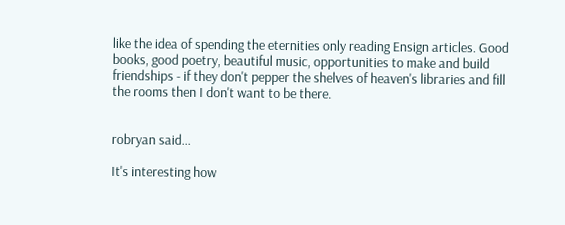like the idea of spending the eternities only reading Ensign articles. Good books, good poetry, beautiful music, opportunities to make and build friendships - if they don't pepper the shelves of heaven's libraries and fill the rooms then I don't want to be there.


robryan said...

It's interesting how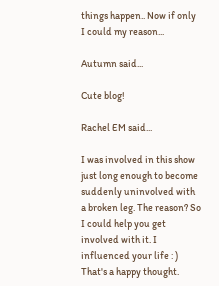things happen.. Now if only I could my reason...

Autumn said...

Cute blog!

Rachel EM said...

I was involved in this show just long enough to become suddenly uninvolved with a broken leg. The reason? So I could help you get involved with it. I influenced your life : ) That's a happy thought.